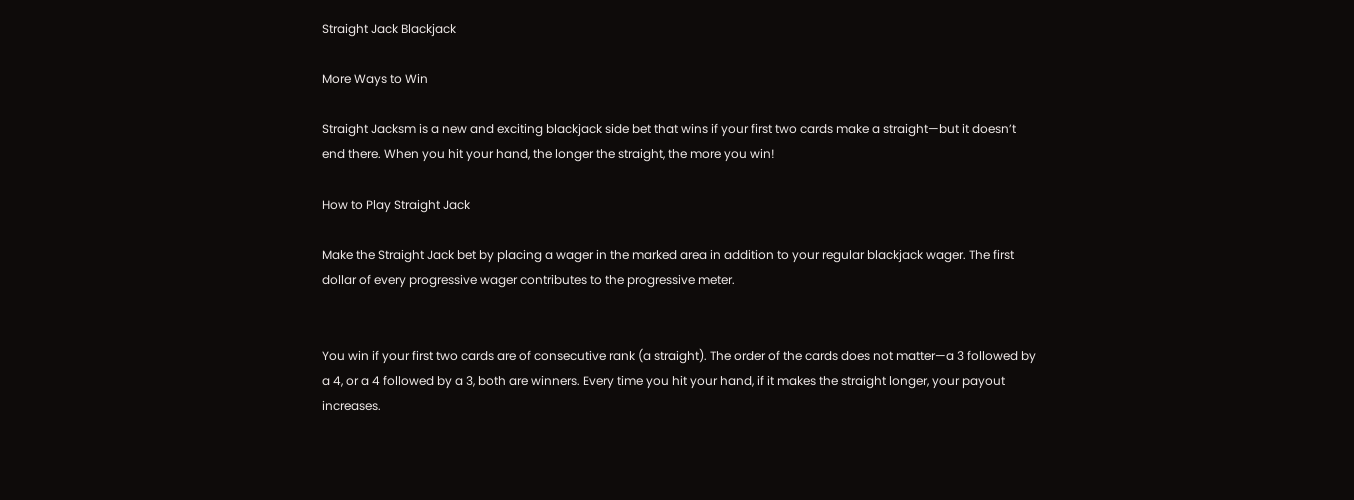Straight Jack Blackjack

More Ways to Win

Straight Jacksm is a new and exciting blackjack side bet that wins if your first two cards make a straight—but it doesn’t end there. When you hit your hand, the longer the straight, the more you win!

How to Play Straight Jack

Make the Straight Jack bet by placing a wager in the marked area in addition to your regular blackjack wager. The first dollar of every progressive wager contributes to the progressive meter.


You win if your first two cards are of consecutive rank (a straight). The order of the cards does not matter—a 3 followed by a 4, or a 4 followed by a 3, both are winners. Every time you hit your hand, if it makes the straight longer, your payout increases.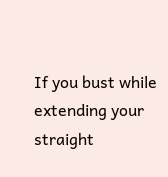If you bust while extending your straight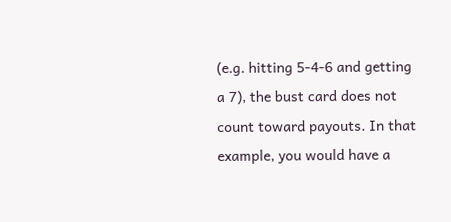(e.g. hitting 5-4-6 and getting a 7), the bust card does not count toward payouts. In that example, you would have a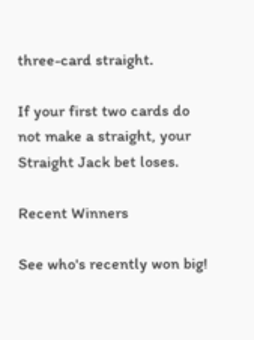three-card straight.

If your first two cards do not make a straight, your Straight Jack bet loses.

Recent Winners

See who's recently won big!